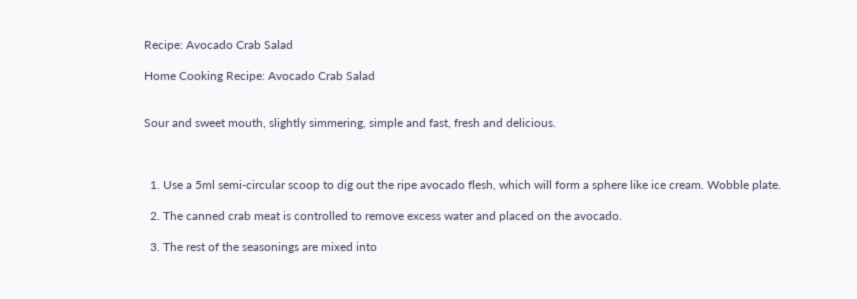Recipe: Avocado Crab Salad

Home Cooking Recipe: Avocado Crab Salad


Sour and sweet mouth, slightly simmering, simple and fast, fresh and delicious.



  1. Use a 5ml semi-circular scoop to dig out the ripe avocado flesh, which will form a sphere like ice cream. Wobble plate.

  2. The canned crab meat is controlled to remove excess water and placed on the avocado.

  3. The rest of the seasonings are mixed into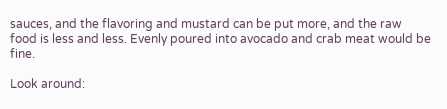sauces, and the flavoring and mustard can be put more, and the raw food is less and less. Evenly poured into avocado and crab meat would be fine.

Look around: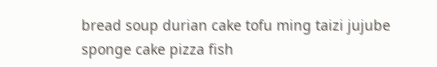bread soup durian cake tofu ming taizi jujube sponge cake pizza fish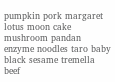pumpkin pork margaret lotus moon cake mushroom pandan enzyme noodles taro baby black sesame tremella beef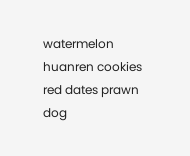watermelon huanren cookies red dates prawn dog